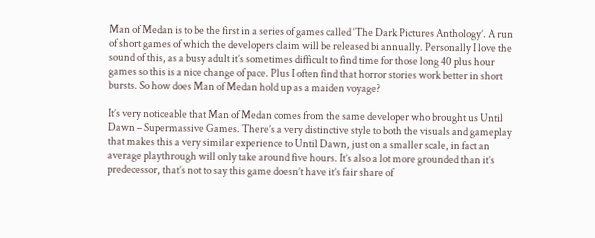Man of Medan is to be the first in a series of games called ‘The Dark Pictures Anthology’. A run of short games of which the developers claim will be released bi annually. Personally I love the sound of this, as a busy adult it’s sometimes difficult to find time for those long 40 plus hour games so this is a nice change of pace. Plus I often find that horror stories work better in short bursts. So how does Man of Medan hold up as a maiden voyage?

It’s very noticeable that Man of Medan comes from the same developer who brought us Until Dawn – Supermassive Games. There’s a very distinctive style to both the visuals and gameplay that makes this a very similar experience to Until Dawn, just on a smaller scale, in fact an average playthrough will only take around five hours. It’s also a lot more grounded than it’s predecessor, that’s not to say this game doesn’t have it’s fair share of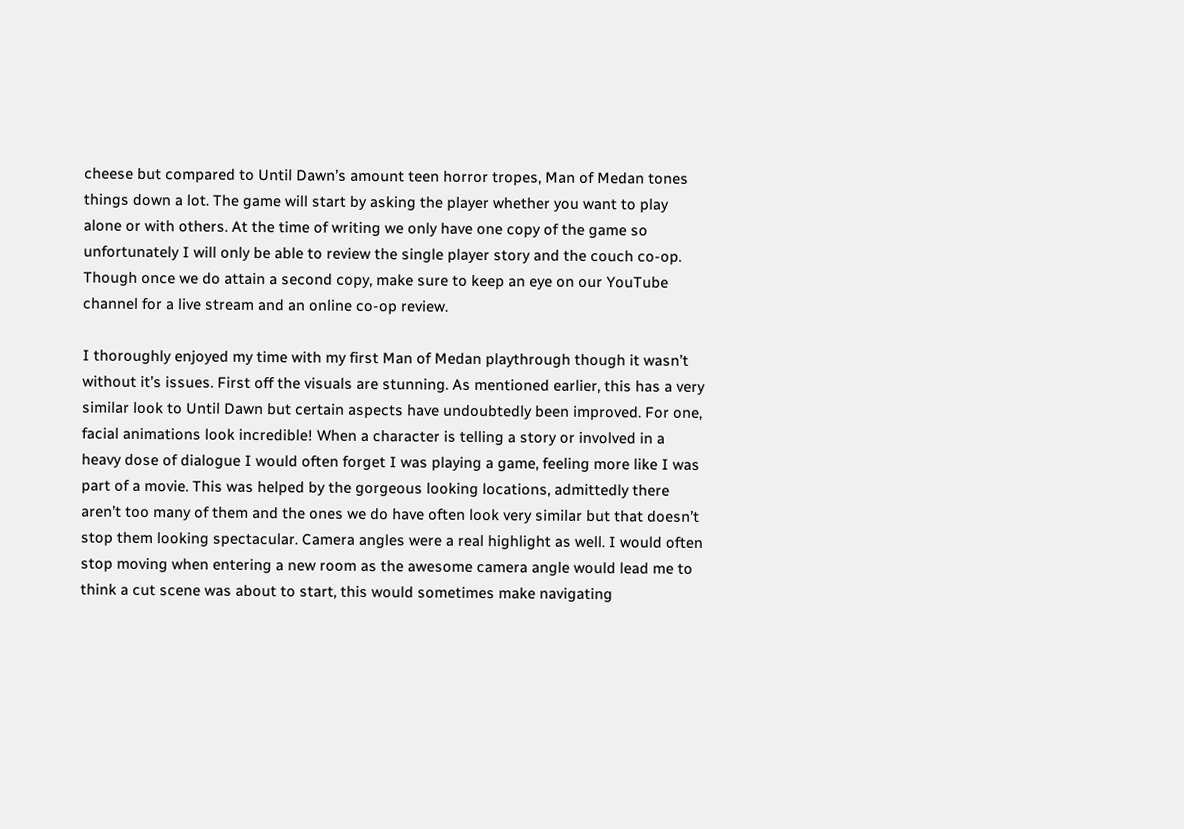cheese but compared to Until Dawn’s amount teen horror tropes, Man of Medan tones things down a lot. The game will start by asking the player whether you want to play alone or with others. At the time of writing we only have one copy of the game so unfortunately I will only be able to review the single player story and the couch co-op. Though once we do attain a second copy, make sure to keep an eye on our YouTube channel for a live stream and an online co-op review.

I thoroughly enjoyed my time with my first Man of Medan playthrough though it wasn’t without it’s issues. First off the visuals are stunning. As mentioned earlier, this has a very similar look to Until Dawn but certain aspects have undoubtedly been improved. For one, facial animations look incredible! When a character is telling a story or involved in a heavy dose of dialogue I would often forget I was playing a game, feeling more like I was part of a movie. This was helped by the gorgeous looking locations, admittedly there aren’t too many of them and the ones we do have often look very similar but that doesn’t stop them looking spectacular. Camera angles were a real highlight as well. I would often stop moving when entering a new room as the awesome camera angle would lead me to think a cut scene was about to start, this would sometimes make navigating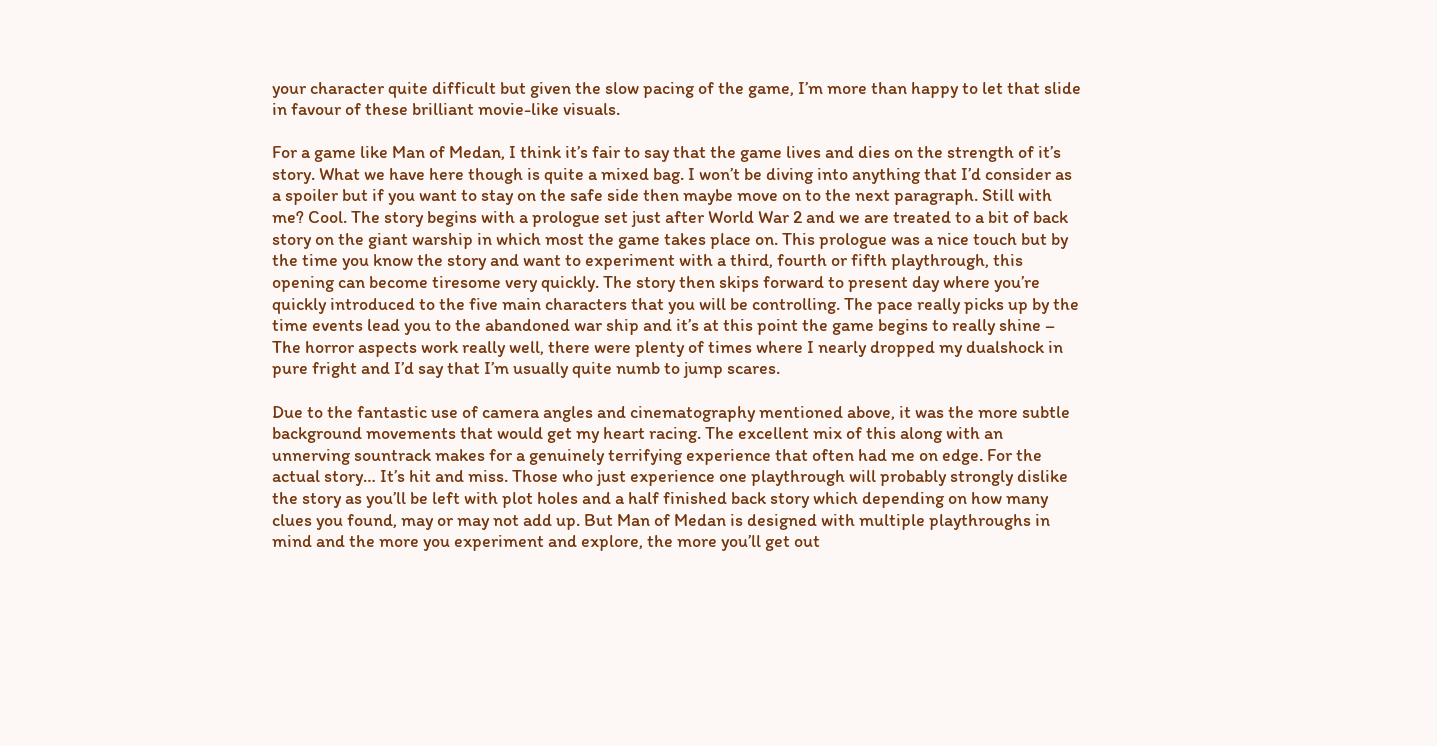your character quite difficult but given the slow pacing of the game, I’m more than happy to let that slide in favour of these brilliant movie-like visuals.

For a game like Man of Medan, I think it’s fair to say that the game lives and dies on the strength of it’s story. What we have here though is quite a mixed bag. I won’t be diving into anything that I’d consider as a spoiler but if you want to stay on the safe side then maybe move on to the next paragraph. Still with me? Cool. The story begins with a prologue set just after World War 2 and we are treated to a bit of back story on the giant warship in which most the game takes place on. This prologue was a nice touch but by the time you know the story and want to experiment with a third, fourth or fifth playthrough, this opening can become tiresome very quickly. The story then skips forward to present day where you’re quickly introduced to the five main characters that you will be controlling. The pace really picks up by the time events lead you to the abandoned war ship and it’s at this point the game begins to really shine – The horror aspects work really well, there were plenty of times where I nearly dropped my dualshock in pure fright and I’d say that I’m usually quite numb to jump scares.

Due to the fantastic use of camera angles and cinematography mentioned above, it was the more subtle background movements that would get my heart racing. The excellent mix of this along with an unnerving sountrack makes for a genuinely terrifying experience that often had me on edge. For the actual story… It’s hit and miss. Those who just experience one playthrough will probably strongly dislike the story as you’ll be left with plot holes and a half finished back story which depending on how many clues you found, may or may not add up. But Man of Medan is designed with multiple playthroughs in mind and the more you experiment and explore, the more you’ll get out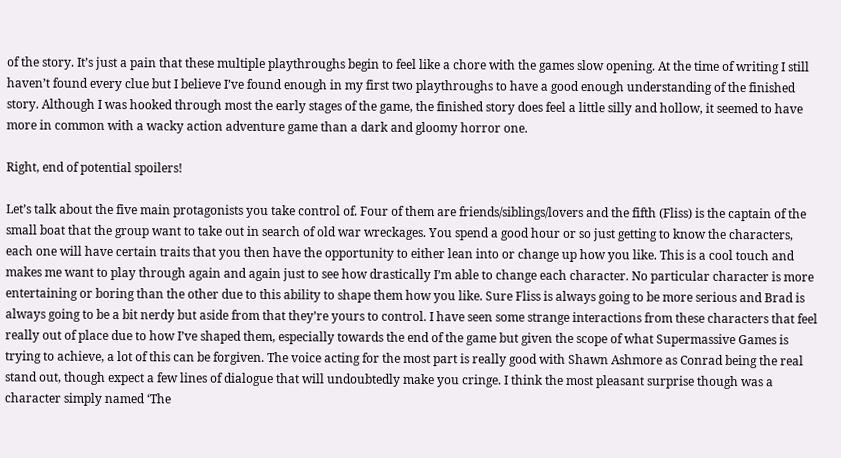of the story. It’s just a pain that these multiple playthroughs begin to feel like a chore with the games slow opening. At the time of writing I still haven’t found every clue but I believe I’ve found enough in my first two playthroughs to have a good enough understanding of the finished story. Although I was hooked through most the early stages of the game, the finished story does feel a little silly and hollow, it seemed to have more in common with a wacky action adventure game than a dark and gloomy horror one.

Right, end of potential spoilers!

Let’s talk about the five main protagonists you take control of. Four of them are friends/siblings/lovers and the fifth (Fliss) is the captain of the small boat that the group want to take out in search of old war wreckages. You spend a good hour or so just getting to know the characters, each one will have certain traits that you then have the opportunity to either lean into or change up how you like. This is a cool touch and makes me want to play through again and again just to see how drastically I’m able to change each character. No particular character is more entertaining or boring than the other due to this ability to shape them how you like. Sure Fliss is always going to be more serious and Brad is always going to be a bit nerdy but aside from that they’re yours to control. I have seen some strange interactions from these characters that feel really out of place due to how I’ve shaped them, especially towards the end of the game but given the scope of what Supermassive Games is trying to achieve, a lot of this can be forgiven. The voice acting for the most part is really good with Shawn Ashmore as Conrad being the real stand out, though expect a few lines of dialogue that will undoubtedly make you cringe. I think the most pleasant surprise though was a character simply named ‘The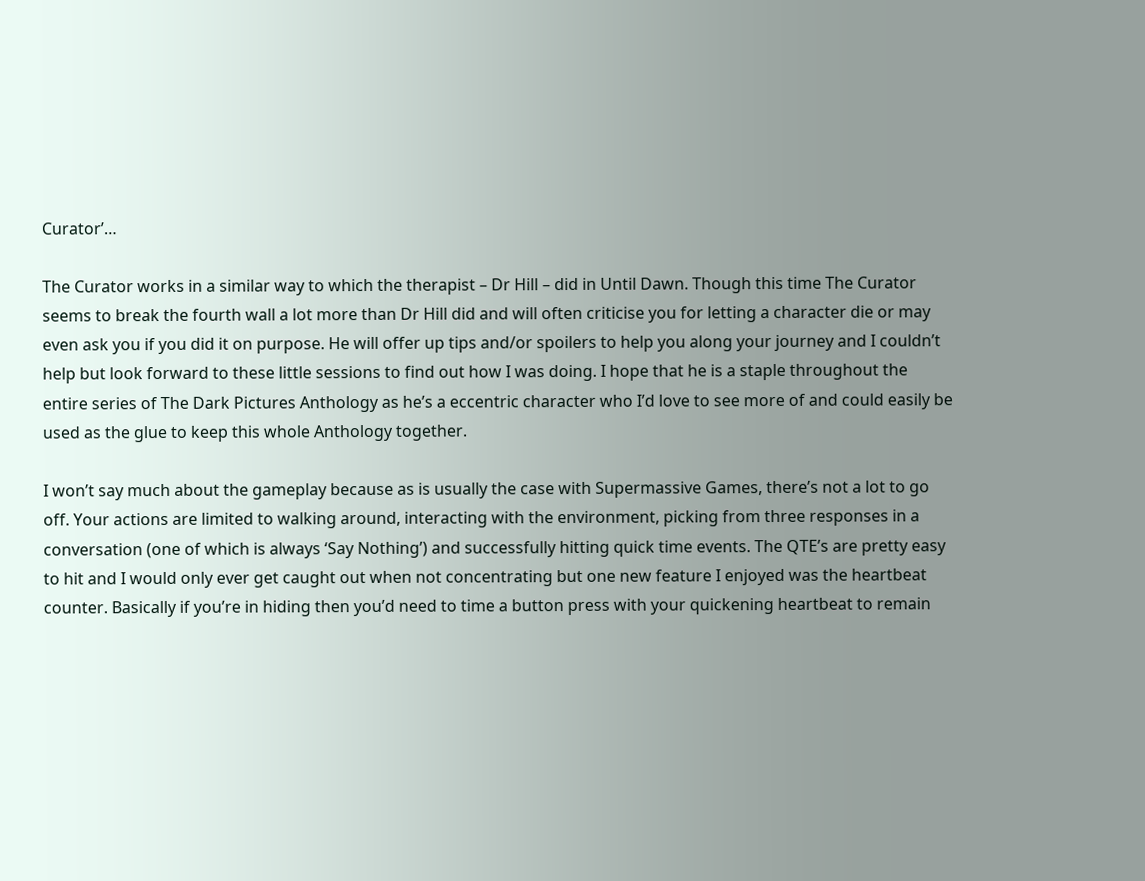Curator’…

The Curator works in a similar way to which the therapist – Dr Hill – did in Until Dawn. Though this time The Curator seems to break the fourth wall a lot more than Dr Hill did and will often criticise you for letting a character die or may even ask you if you did it on purpose. He will offer up tips and/or spoilers to help you along your journey and I couldn’t help but look forward to these little sessions to find out how I was doing. I hope that he is a staple throughout the entire series of The Dark Pictures Anthology as he’s a eccentric character who I’d love to see more of and could easily be used as the glue to keep this whole Anthology together.

I won’t say much about the gameplay because as is usually the case with Supermassive Games, there’s not a lot to go off. Your actions are limited to walking around, interacting with the environment, picking from three responses in a conversation (one of which is always ‘Say Nothing’) and successfully hitting quick time events. The QTE’s are pretty easy to hit and I would only ever get caught out when not concentrating but one new feature I enjoyed was the heartbeat counter. Basically if you’re in hiding then you’d need to time a button press with your quickening heartbeat to remain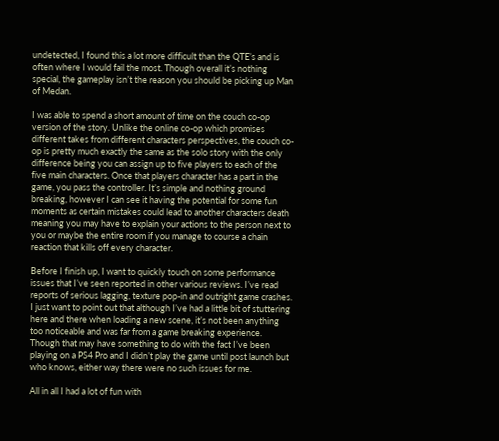undetected, I found this a lot more difficult than the QTE’s and is often where I would fail the most. Though overall it’s nothing special, the gameplay isn’t the reason you should be picking up Man of Medan.

I was able to spend a short amount of time on the couch co-op version of the story. Unlike the online co-op which promises different takes from different characters perspectives, the couch co-op is pretty much exactly the same as the solo story with the only difference being you can assign up to five players to each of the five main characters. Once that players character has a part in the game, you pass the controller. It’s simple and nothing ground breaking, however I can see it having the potential for some fun moments as certain mistakes could lead to another characters death meaning you may have to explain your actions to the person next to you or maybe the entire room if you manage to course a chain reaction that kills off every character.

Before I finish up, I want to quickly touch on some performance issues that I’ve seen reported in other various reviews. I’ve read reports of serious lagging, texture pop-in and outright game crashes. I just want to point out that although I’ve had a little bit of stuttering here and there when loading a new scene, it’s not been anything too noticeable and was far from a game breaking experience. Though that may have something to do with the fact I’ve been playing on a PS4 Pro and I didn’t play the game until post launch but who knows, either way there were no such issues for me.

All in all I had a lot of fun with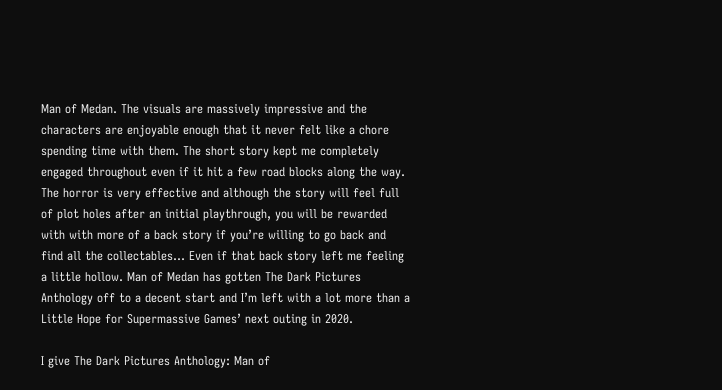Man of Medan. The visuals are massively impressive and the characters are enjoyable enough that it never felt like a chore spending time with them. The short story kept me completely engaged throughout even if it hit a few road blocks along the way. The horror is very effective and although the story will feel full of plot holes after an initial playthrough, you will be rewarded with with more of a back story if you’re willing to go back and find all the collectables… Even if that back story left me feeling a little hollow. Man of Medan has gotten The Dark Pictures Anthology off to a decent start and I’m left with a lot more than a Little Hope for Supermassive Games’ next outing in 2020.

I give The Dark Pictures Anthology: Man of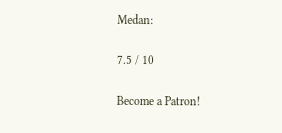Medan:

7.5 / 10

Become a Patron!